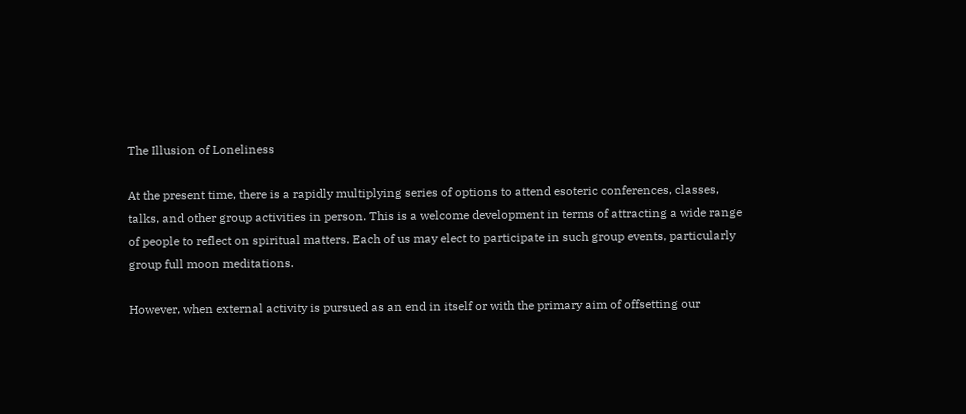The Illusion of Loneliness

At the present time, there is a rapidly multiplying series of options to attend esoteric conferences, classes, talks, and other group activities in person. This is a welcome development in terms of attracting a wide range of people to reflect on spiritual matters. Each of us may elect to participate in such group events, particularly group full moon meditations.

However, when external activity is pursued as an end in itself or with the primary aim of offsetting our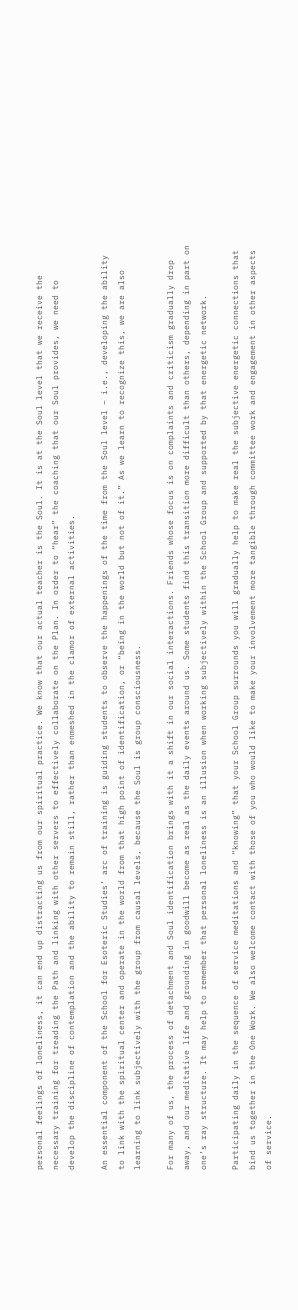personal feelings of loneliness, it can end up distracting us from our spiritual practice. We know that our actual teacher is the Soul. It is at the Soul level that we receive the necessary training for treading the Path and linking with other servers to effectively collaborate on the Plan. In order to “hear” the coaching that our Soul provides, we need to develop the discipline of contemplation and the ability to remain still, rather than enmeshed in the clamor of external activities.

An essential component of the School for Esoteric Studies’ arc of training is guiding students to observe the happenings of the time from the Soul level – i.e., developing the ability to link with the spiritual center and operate in the world from that high point of identification, or “being in the world but not of it.” As we learn to recognize this, we are also learning to link subjectively with the group from causal levels, because the Soul is group consciousness.

For many of us, the process of detachment and Soul identification brings with it a shift in our social interactions. Friends whose focus is on complaints and criticism gradually drop away, and our meditative life and grounding in goodwill become as real as the daily events around us. Some students find this transition more difficult than others, depending in part on one’s ray structure. It may help to remember that personal loneliness is an illusion when working subjectively within the School Group and supported by that energetic network.

Participating daily in the sequence of service meditations and “knowing” that your School Group surrounds you will gradually help to make real the subjective energetic connections that bind us together in the One Work. We also welcome contact with those of you who would like to make your involvement more tangible through committee work and engagement in other aspects of service.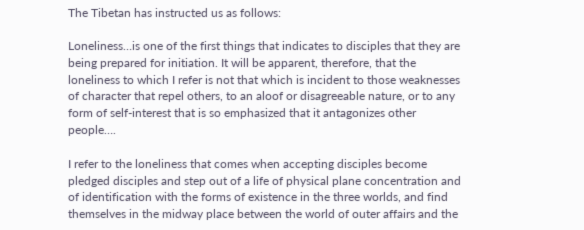The Tibetan has instructed us as follows:

Loneliness…is one of the first things that indicates to disciples that they are being prepared for initiation. It will be apparent, therefore, that the loneliness to which I refer is not that which is incident to those weaknesses of character that repel others, to an aloof or disagreeable nature, or to any form of self-interest that is so emphasized that it antagonizes other people….

I refer to the loneliness that comes when accepting disciples become pledged disciples and step out of a life of physical plane concentration and of identification with the forms of existence in the three worlds, and find themselves in the midway place between the world of outer affairs and the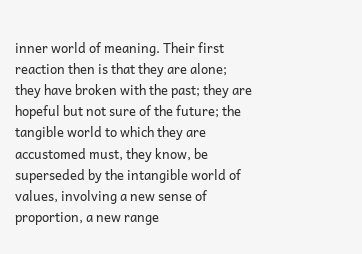inner world of meaning. Their first reaction then is that they are alone; they have broken with the past; they are hopeful but not sure of the future; the tangible world to which they are accustomed must, they know, be superseded by the intangible world of values, involving a new sense of proportion, a new range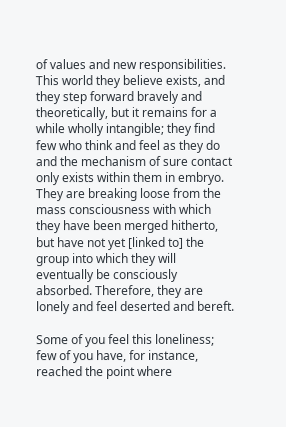of values and new responsibilities. This world they believe exists, and they step forward bravely and theoretically, but it remains for a while wholly intangible; they find few who think and feel as they do and the mechanism of sure contact only exists within them in embryo. They are breaking loose from the mass consciousness with which they have been merged hitherto, but have not yet [linked to] the group into which they will eventually be consciously absorbed. Therefore, they are lonely and feel deserted and bereft.

Some of you feel this loneliness; few of you have, for instance, reached the point where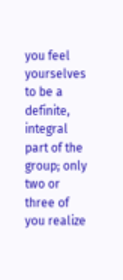you feel yourselves to be a definite, integral part of the group; only two or three of you realize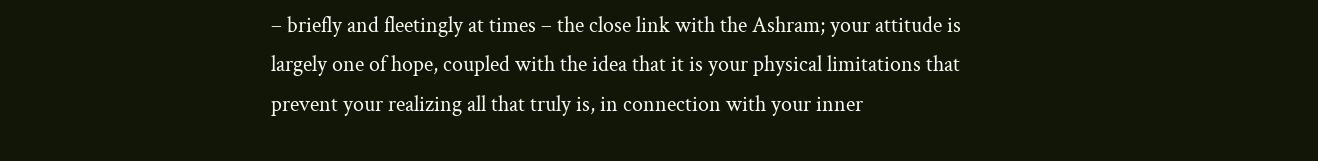– briefly and fleetingly at times – the close link with the Ashram; your attitude is largely one of hope, coupled with the idea that it is your physical limitations that prevent your realizing all that truly is, in connection with your inner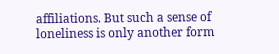affiliations. But such a sense of loneliness is only another form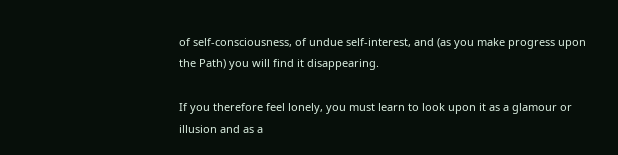of self-consciousness, of undue self-interest, and (as you make progress upon the Path) you will find it disappearing.

If you therefore feel lonely, you must learn to look upon it as a glamour or illusion and as a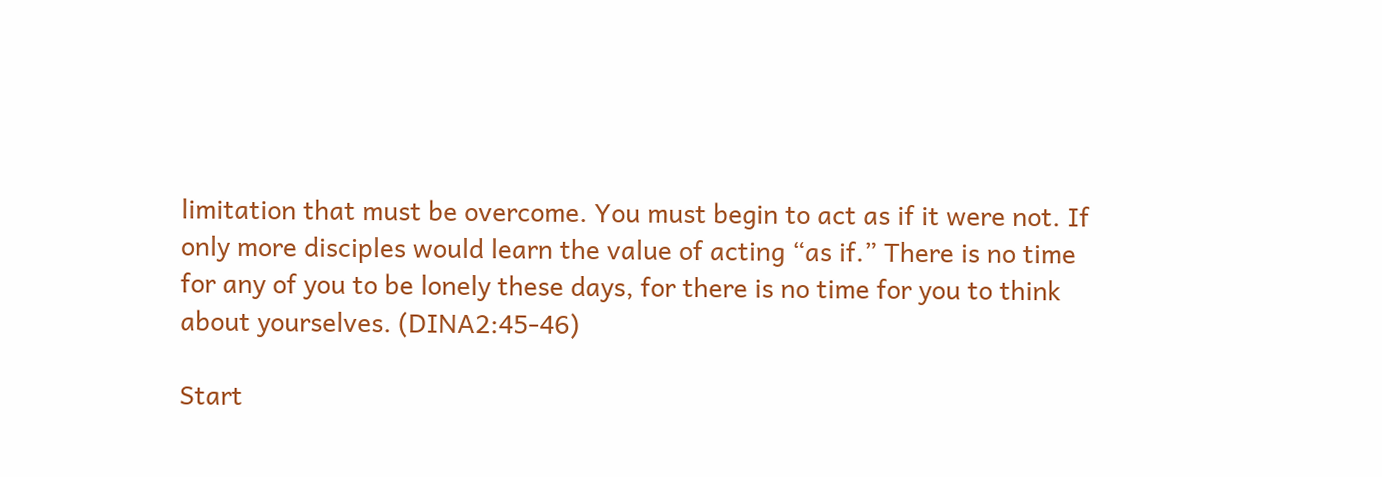limitation that must be overcome. You must begin to act as if it were not. If only more disciples would learn the value of acting “as if.” There is no time for any of you to be lonely these days, for there is no time for you to think about yourselves. (DINA2:45-46)

Start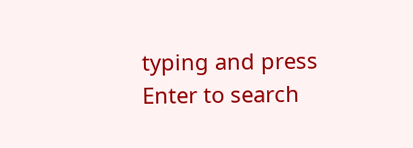typing and press Enter to search